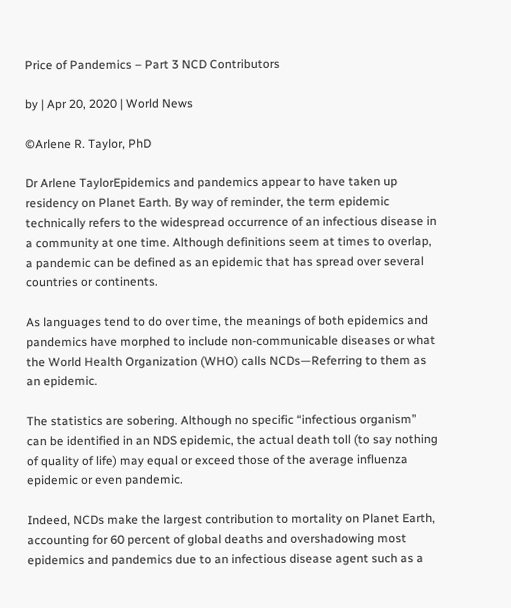Price of Pandemics – Part 3 NCD Contributors

by | Apr 20, 2020 | World News

©Arlene R. Taylor, PhD

Dr Arlene TaylorEpidemics and pandemics appear to have taken up residency on Planet Earth. By way of reminder, the term epidemic technically refers to the widespread occurrence of an infectious disease in a community at one time. Although definitions seem at times to overlap, a pandemic can be defined as an epidemic that has spread over several countries or continents.

As languages tend to do over time, the meanings of both epidemics and pandemics have morphed to include non-communicable diseases or what the World Health Organization (WHO) calls NCDs—Referring to them as an epidemic.

The statistics are sobering. Although no specific “infectious organism” can be identified in an NDS epidemic, the actual death toll (to say nothing of quality of life) may equal or exceed those of the average influenza epidemic or even pandemic.

Indeed, NCDs make the largest contribution to mortality on Planet Earth, accounting for 60 percent of global deaths and overshadowing most epidemics and pandemics due to an infectious disease agent such as a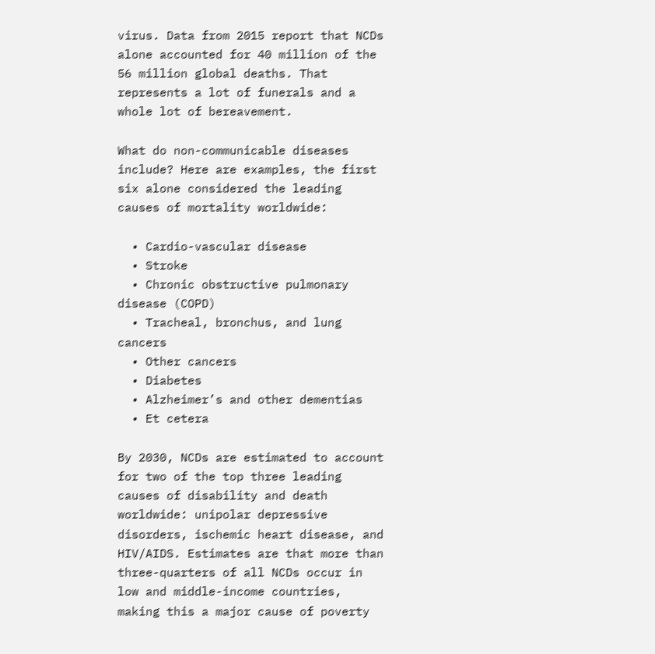virus. Data from 2015 report that NCDs alone accounted for 40 million of the 56 million global deaths. That represents a lot of funerals and a whole lot of bereavement.

What do non-communicable diseases include? Here are examples, the first six alone considered the leading causes of mortality worldwide:

  • Cardio-vascular disease
  • Stroke
  • Chronic obstructive pulmonary disease (COPD)
  • Tracheal, bronchus, and lung cancers
  • Other cancers
  • Diabetes
  • Alzheimer’s and other dementias
  • Et cetera

By 2030, NCDs are estimated to account for two of the top three leading causes of disability and death worldwide: unipolar depressive disorders, ischemic heart disease, and HIV/AIDS. Estimates are that more than three-quarters of all NCDs occur in low and middle-income countries, making this a major cause of poverty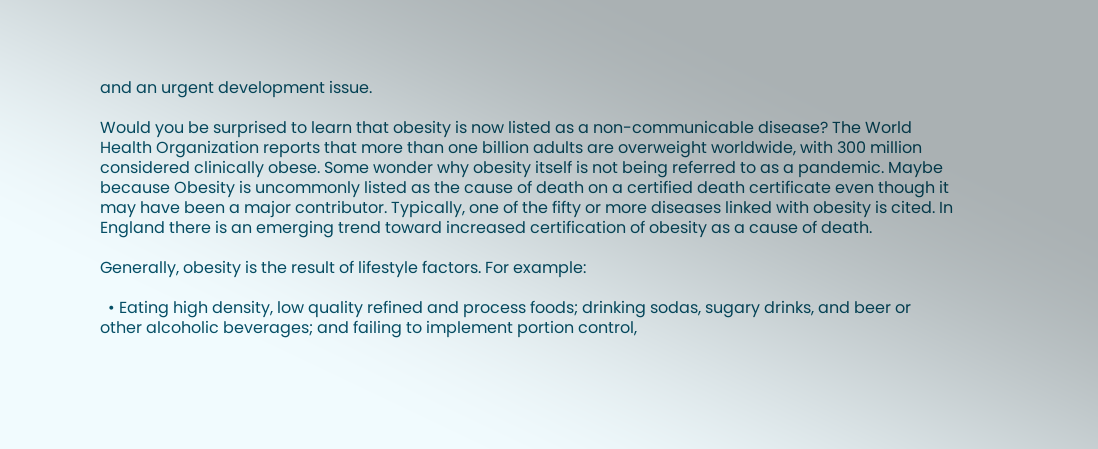and an urgent development issue.

Would you be surprised to learn that obesity is now listed as a non-communicable disease? The World Health Organization reports that more than one billion adults are overweight worldwide, with 300 million considered clinically obese. Some wonder why obesity itself is not being referred to as a pandemic. Maybe because Obesity is uncommonly listed as the cause of death on a certified death certificate even though it may have been a major contributor. Typically, one of the fifty or more diseases linked with obesity is cited. In England there is an emerging trend toward increased certification of obesity as a cause of death.

Generally, obesity is the result of lifestyle factors. For example:

  • Eating high density, low quality refined and process foods; drinking sodas, sugary drinks, and beer or other alcoholic beverages; and failing to implement portion control,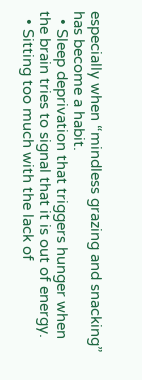especially when “mindless grazing and snacking” has become a habit.
  • Sleep deprivation that triggers hunger when the brain tries to signal that it is out of energy.
  • Sitting too much with the lack of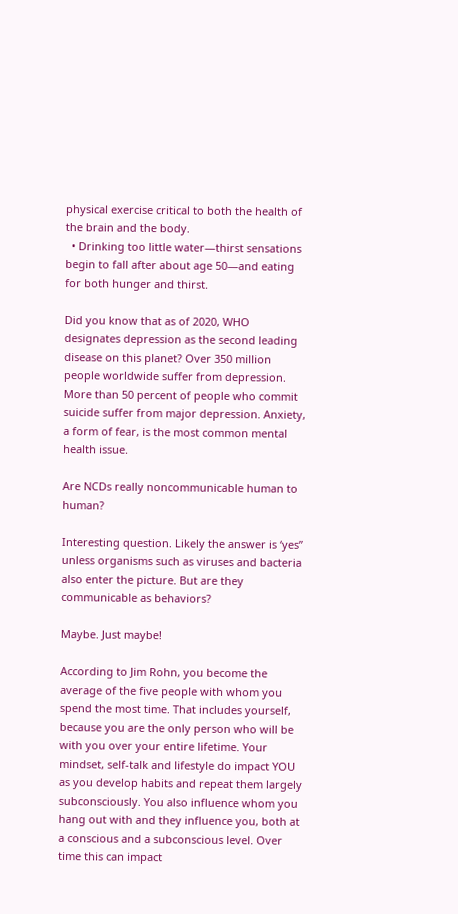physical exercise critical to both the health of the brain and the body.
  • Drinking too little water—thirst sensations begin to fall after about age 50—and eating for both hunger and thirst.

Did you know that as of 2020, WHO designates depression as the second leading disease on this planet? Over 350 million people worldwide suffer from depression. More than 50 percent of people who commit suicide suffer from major depression. Anxiety, a form of fear, is the most common mental health issue.

Are NCDs really noncommunicable human to human?

Interesting question. Likely the answer is ‘yes” unless organisms such as viruses and bacteria also enter the picture. But are they communicable as behaviors?

Maybe. Just maybe!

According to Jim Rohn, you become the average of the five people with whom you spend the most time. That includes yourself, because you are the only person who will be with you over your entire lifetime. Your mindset, self-talk and lifestyle do impact YOU as you develop habits and repeat them largely subconsciously. You also influence whom you hang out with and they influence you, both at a conscious and a subconscious level. Over time this can impact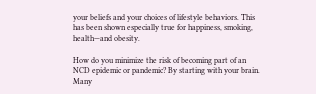your beliefs and your choices of lifestyle behaviors. This has been shown especially true for happiness, smoking, health—and obesity.

How do you minimize the risk of becoming part of an NCD epidemic or pandemic? By starting with your brain. Many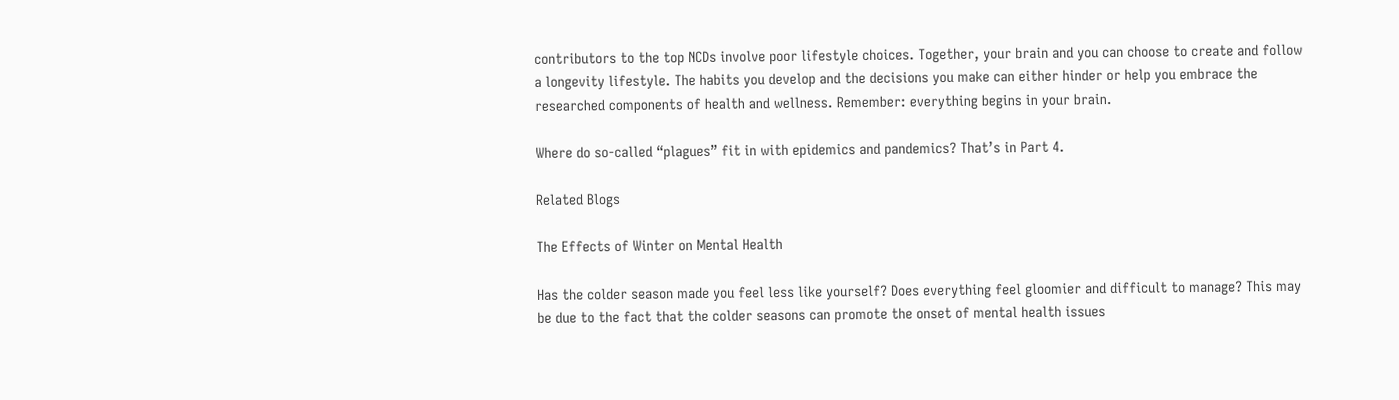contributors to the top NCDs involve poor lifestyle choices. Together, your brain and you can choose to create and follow a longevity lifestyle. The habits you develop and the decisions you make can either hinder or help you embrace the researched components of health and wellness. Remember: everything begins in your brain.

Where do so-called “plagues” fit in with epidemics and pandemics? That’s in Part 4.

Related Blogs

The Effects of Winter on Mental Health

Has the colder season made you feel less like yourself? Does everything feel gloomier and difficult to manage? This may be due to the fact that the colder seasons can promote the onset of mental health issues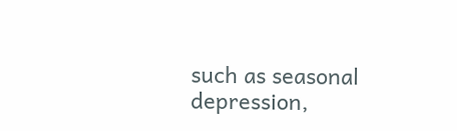such as seasonal depression,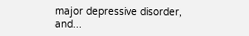major depressive disorder, and...